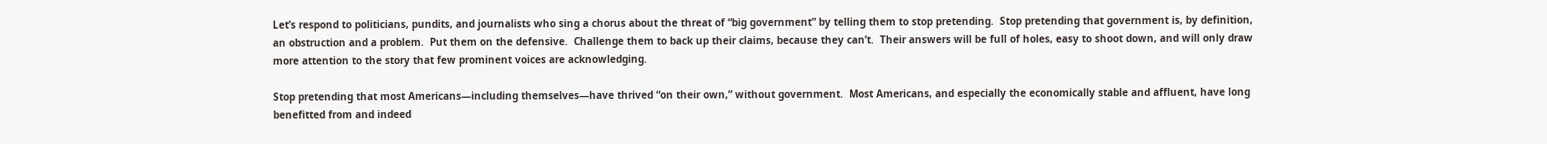Let’s respond to politicians, pundits, and journalists who sing a chorus about the threat of “big government” by telling them to stop pretending.  Stop pretending that government is, by definition, an obstruction and a problem.  Put them on the defensive.  Challenge them to back up their claims, because they can’t.  Their answers will be full of holes, easy to shoot down, and will only draw more attention to the story that few prominent voices are acknowledging.

Stop pretending that most Americans—including themselves—have thrived “on their own,” without government.  Most Americans, and especially the economically stable and affluent, have long benefitted from and indeed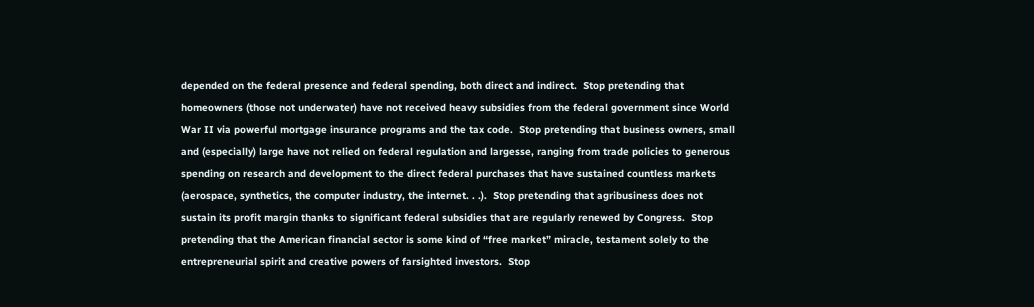depended on the federal presence and federal spending, both direct and indirect.  Stop pretending that homeowners (those not underwater) have not received heavy subsidies from the federal government since World War II via powerful mortgage insurance programs and the tax code.  Stop pretending that business owners, small and (especially) large have not relied on federal regulation and largesse, ranging from trade policies to generous spending on research and development to the direct federal purchases that have sustained countless markets (aerospace, synthetics, the computer industry, the internet. . .).  Stop pretending that agribusiness does not sustain its profit margin thanks to significant federal subsidies that are regularly renewed by Congress.  Stop pretending that the American financial sector is some kind of “free market” miracle, testament solely to the entrepreneurial spirit and creative powers of farsighted investors.  Stop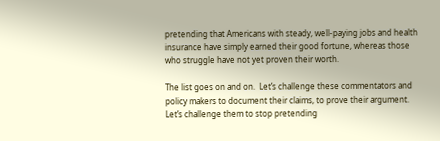pretending that Americans with steady, well-paying jobs and health insurance have simply earned their good fortune, whereas those who struggle have not yet proven their worth.

The list goes on and on.  Let’s challenge these commentators and policy makers to document their claims, to prove their argument.  Let’s challenge them to stop pretending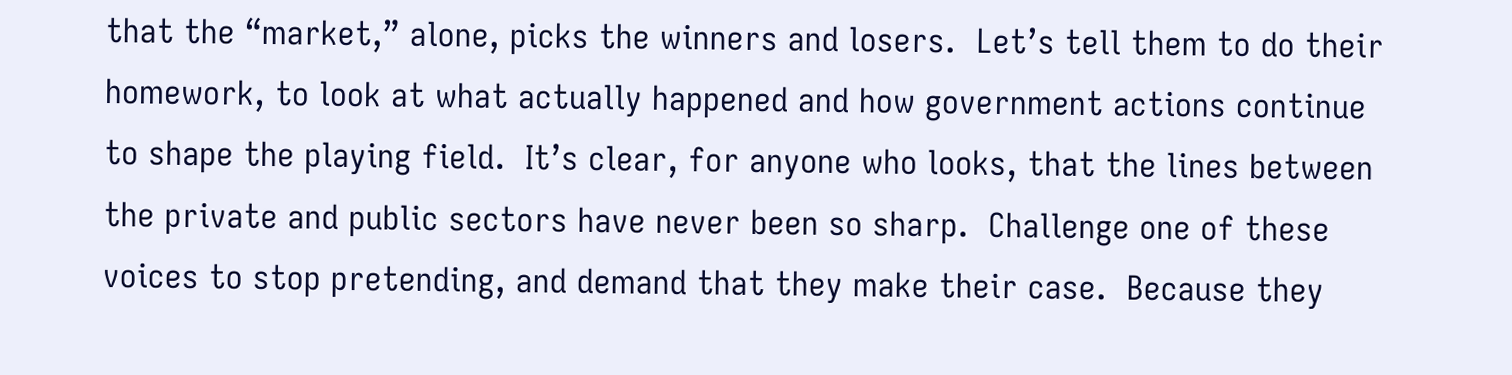that the “market,” alone, picks the winners and losers.  Let’s tell them to do their homework, to look at what actually happened and how government actions continue to shape the playing field.  It’s clear, for anyone who looks, that the lines between the private and public sectors have never been so sharp.  Challenge one of these voices to stop pretending, and demand that they make their case.  Because they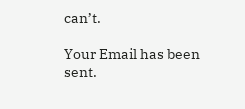can’t.

Your Email has been sent.